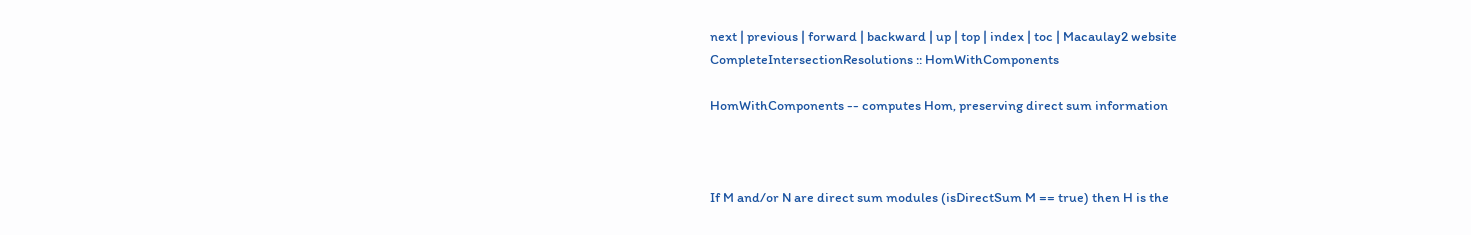next | previous | forward | backward | up | top | index | toc | Macaulay2 website
CompleteIntersectionResolutions :: HomWithComponents

HomWithComponents -- computes Hom, preserving direct sum information



If M and/or N are direct sum modules (isDirectSum M == true) then H is the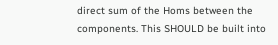direct sum of the Homs between the components. This SHOULD be built into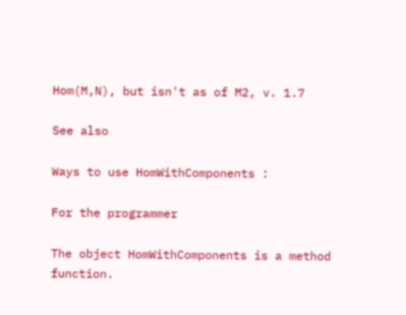Hom(M,N), but isn't as of M2, v. 1.7

See also

Ways to use HomWithComponents :

For the programmer

The object HomWithComponents is a method function.